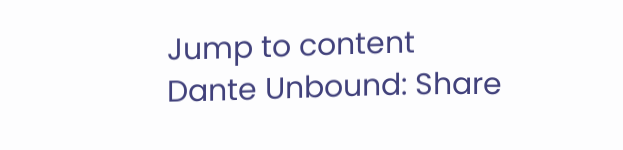Jump to content
Dante Unbound: Share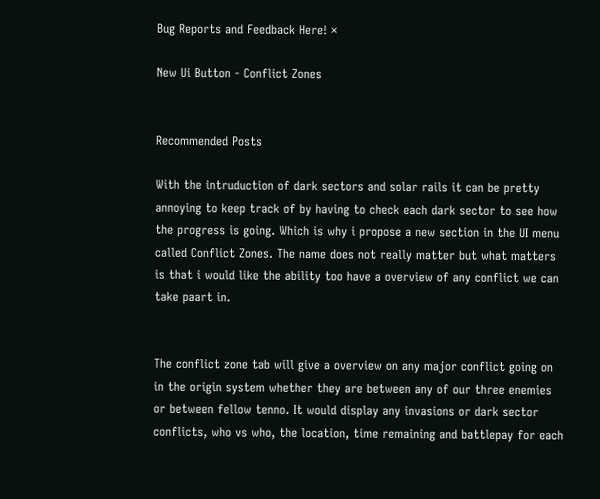Bug Reports and Feedback Here! ×

New Ui Button - Conflict Zones


Recommended Posts

With the intruduction of dark sectors and solar rails it can be pretty annoying to keep track of by having to check each dark sector to see how the progress is going. Which is why i propose a new section in the UI menu called Conflict Zones. The name does not really matter but what matters is that i would like the ability too have a overview of any conflict we can take paart in.


The conflict zone tab will give a overview on any major conflict going on in the origin system whether they are between any of our three enemies or between fellow tenno. It would display any invasions or dark sector conflicts, who vs who, the location, time remaining and battlepay for each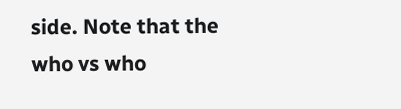side. Note that the who vs who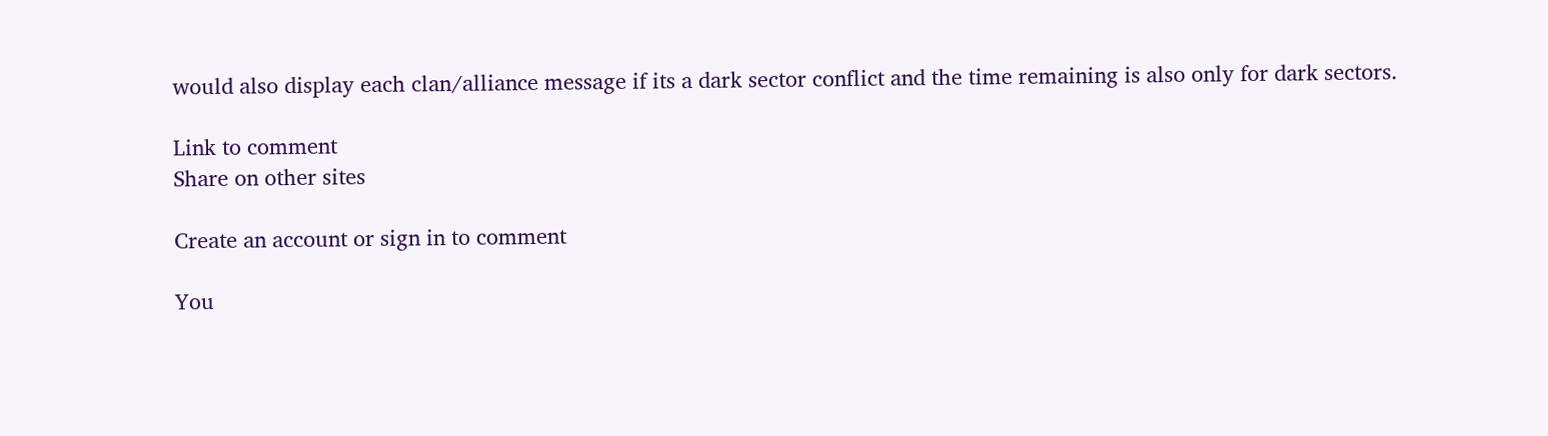would also display each clan/alliance message if its a dark sector conflict and the time remaining is also only for dark sectors.

Link to comment
Share on other sites

Create an account or sign in to comment

You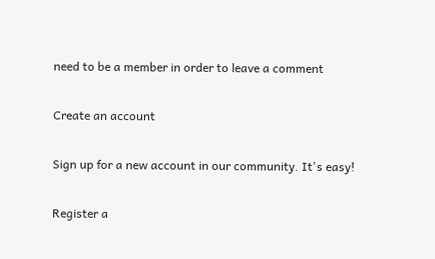need to be a member in order to leave a comment

Create an account

Sign up for a new account in our community. It's easy!

Register a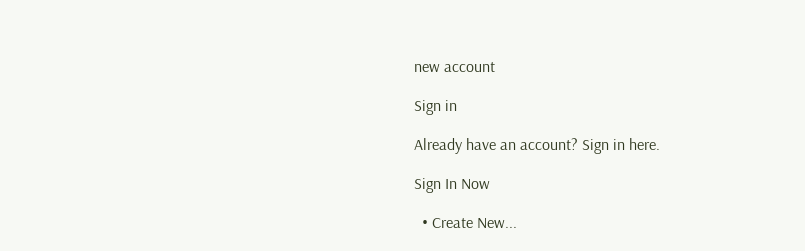new account

Sign in

Already have an account? Sign in here.

Sign In Now

  • Create New...